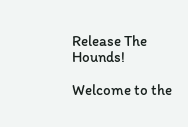Release The Hounds!

Welcome to the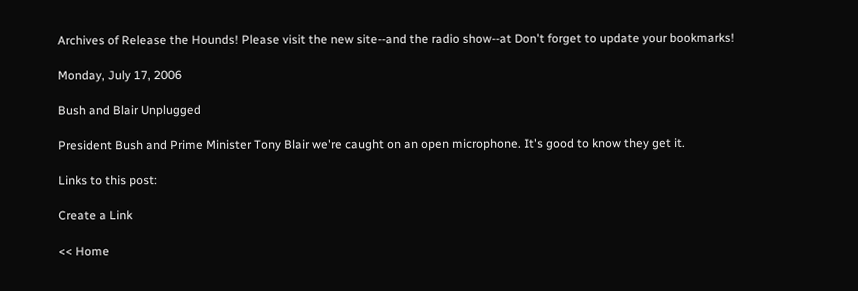Archives of Release the Hounds! Please visit the new site--and the radio show--at Don't forget to update your bookmarks!

Monday, July 17, 2006

Bush and Blair Unplugged

President Bush and Prime Minister Tony Blair we're caught on an open microphone. It's good to know they get it.

Links to this post:

Create a Link

<< Home